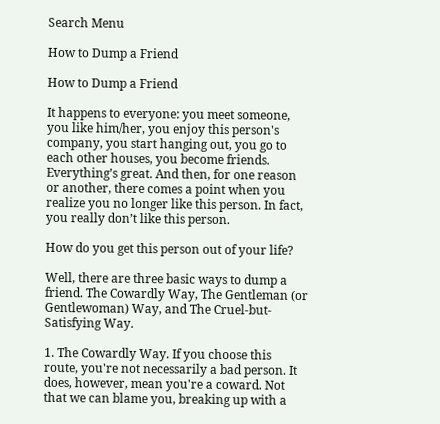Search Menu

How to Dump a Friend

How to Dump a Friend

It happens to everyone: you meet someone, you like him/her, you enjoy this person's company, you start hanging out, you go to each other houses, you become friends. Everything’s great. And then, for one reason or another, there comes a point when you realize you no longer like this person. In fact, you really don’t like this person.

How do you get this person out of your life?

Well, there are three basic ways to dump a friend. The Cowardly Way, The Gentleman (or Gentlewoman) Way, and The Cruel-but-Satisfying Way.

1. The Cowardly Way. If you choose this route, you're not necessarily a bad person. It does, however, mean you're a coward. Not that we can blame you, breaking up with a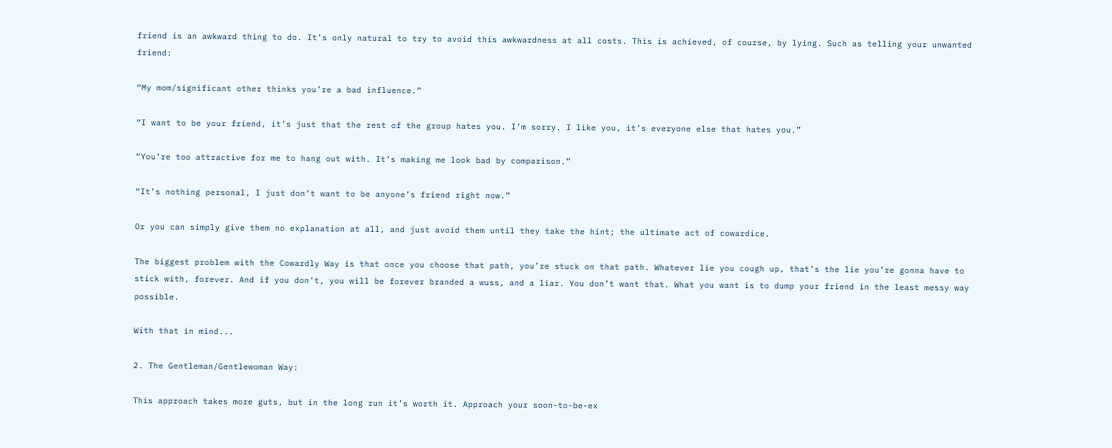friend is an awkward thing to do. It’s only natural to try to avoid this awkwardness at all costs. This is achieved, of course, by lying. Such as telling your unwanted friend:

“My mom/significant other thinks you’re a bad influence.”

“I want to be your friend, it’s just that the rest of the group hates you. I’m sorry. I like you, it’s everyone else that hates you.”

“You’re too attractive for me to hang out with. It’s making me look bad by comparison.”

“It’s nothing personal, I just don’t want to be anyone’s friend right now.”

Or you can simply give them no explanation at all, and just avoid them until they take the hint; the ultimate act of cowardice.

The biggest problem with the Cowardly Way is that once you choose that path, you’re stuck on that path. Whatever lie you cough up, that’s the lie you’re gonna have to stick with, forever. And if you don’t, you will be forever branded a wuss, and a liar. You don’t want that. What you want is to dump your friend in the least messy way possible.

With that in mind...

2. The Gentleman/Gentlewoman Way:

This approach takes more guts, but in the long run it’s worth it. Approach your soon-to-be-ex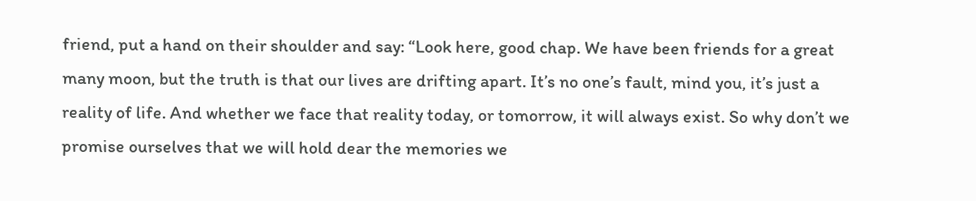friend, put a hand on their shoulder and say: “Look here, good chap. We have been friends for a great many moon, but the truth is that our lives are drifting apart. It’s no one’s fault, mind you, it’s just a reality of life. And whether we face that reality today, or tomorrow, it will always exist. So why don’t we promise ourselves that we will hold dear the memories we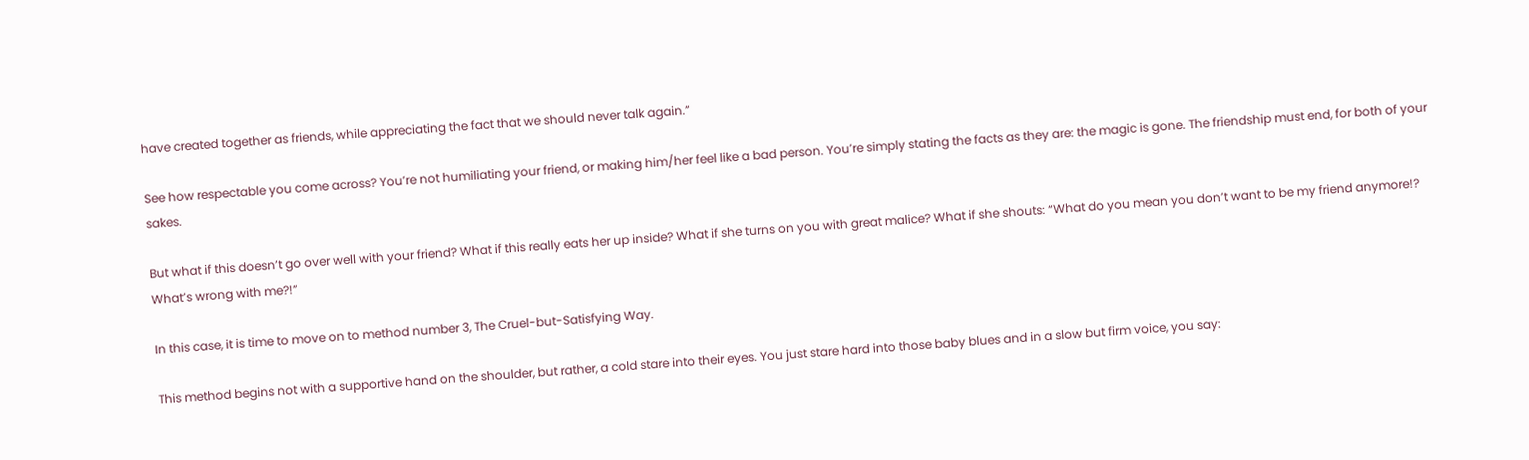have created together as friends, while appreciating the fact that we should never talk again.”

See how respectable you come across? You’re not humiliating your friend, or making him/her feel like a bad person. You’re simply stating the facts as they are: the magic is gone. The friendship must end, for both of your sakes.

But what if this doesn’t go over well with your friend? What if this really eats her up inside? What if she turns on you with great malice? What if she shouts: “What do you mean you don’t want to be my friend anymore!? What’s wrong with me?!”

In this case, it is time to move on to method number 3, The Cruel-but-Satisfying Way.

This method begins not with a supportive hand on the shoulder, but rather, a cold stare into their eyes. You just stare hard into those baby blues and in a slow but firm voice, you say: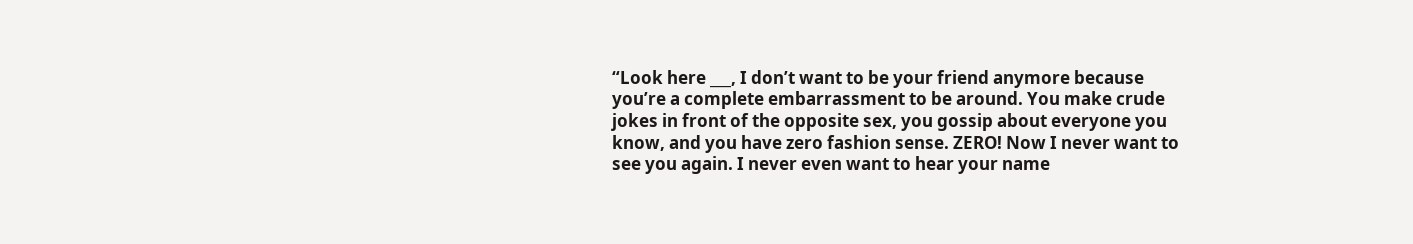“Look here ___, I don’t want to be your friend anymore because you’re a complete embarrassment to be around. You make crude jokes in front of the opposite sex, you gossip about everyone you know, and you have zero fashion sense. ZERO! Now I never want to see you again. I never even want to hear your name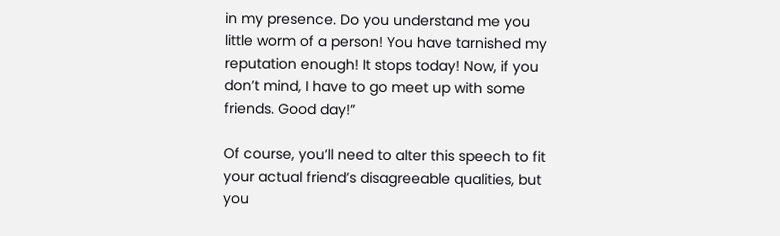in my presence. Do you understand me you little worm of a person! You have tarnished my reputation enough! It stops today! Now, if you don’t mind, I have to go meet up with some friends. Good day!”

Of course, you’ll need to alter this speech to fit your actual friend’s disagreeable qualities, but you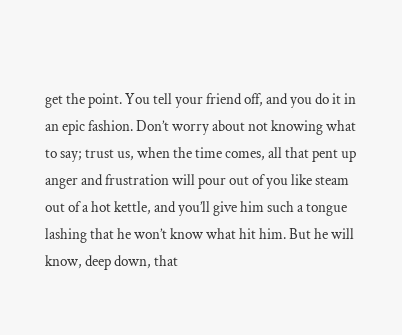get the point. You tell your friend off, and you do it in an epic fashion. Don’t worry about not knowing what to say; trust us, when the time comes, all that pent up anger and frustration will pour out of you like steam out of a hot kettle, and you’ll give him such a tongue lashing that he won’t know what hit him. But he will know, deep down, that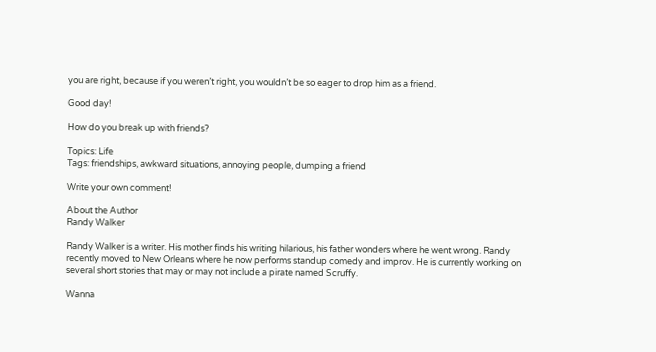you are right, because if you weren’t right, you wouldn’t be so eager to drop him as a friend.

Good day!

How do you break up with friends?

Topics: Life
Tags: friendships, awkward situations, annoying people, dumping a friend

Write your own comment!

About the Author
Randy Walker

Randy Walker is a writer. His mother finds his writing hilarious, his father wonders where he went wrong. Randy recently moved to New Orleans where he now performs standup comedy and improv. He is currently working on several short stories that may or may not include a pirate named Scruffy.

Wanna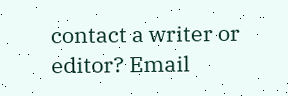contact a writer or editor? Email